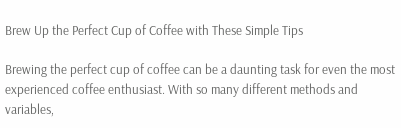Brew Up the Perfect Cup of Coffee with These Simple Tips

Brewing the perfect cup of coffee can be a daunting task for even the most experienced coffee enthusiast. With so many different methods and variables,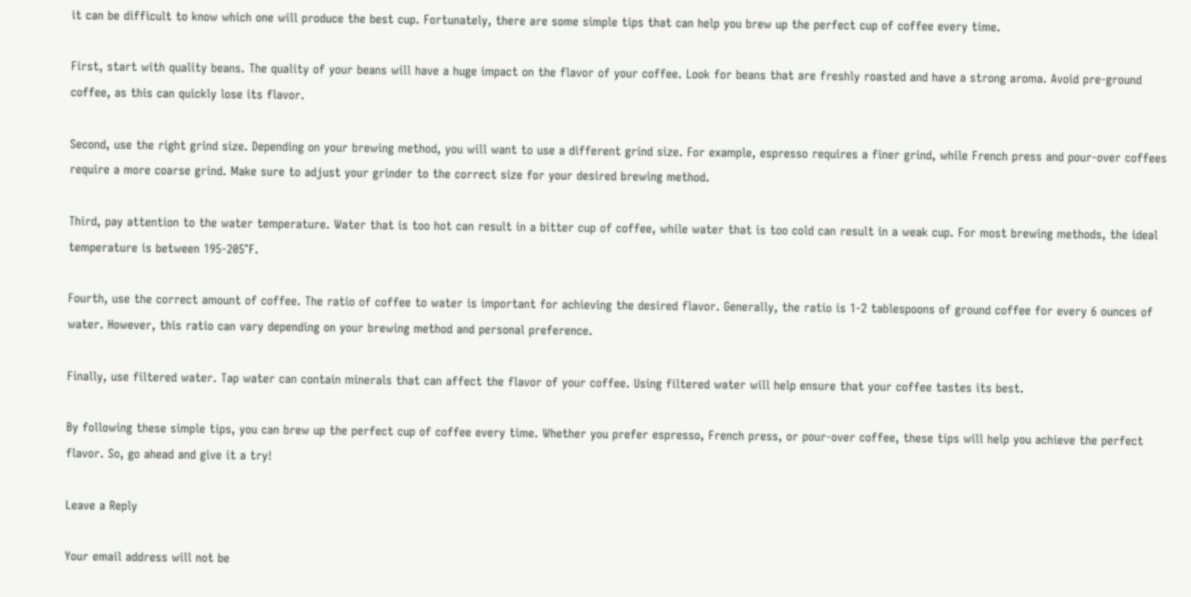it can be difficult to know which one will produce the best cup. Fortunately, there are some simple tips that can help you brew up the perfect cup of coffee every time.

First, start with quality beans. The quality of your beans will have a huge impact on the flavor of your coffee. Look for beans that are freshly roasted and have a strong aroma. Avoid pre-ground coffee, as this can quickly lose its flavor.

Second, use the right grind size. Depending on your brewing method, you will want to use a different grind size. For example, espresso requires a finer grind, while French press and pour-over coffees require a more coarse grind. Make sure to adjust your grinder to the correct size for your desired brewing method.

Third, pay attention to the water temperature. Water that is too hot can result in a bitter cup of coffee, while water that is too cold can result in a weak cup. For most brewing methods, the ideal temperature is between 195-205°F.

Fourth, use the correct amount of coffee. The ratio of coffee to water is important for achieving the desired flavor. Generally, the ratio is 1-2 tablespoons of ground coffee for every 6 ounces of water. However, this ratio can vary depending on your brewing method and personal preference.

Finally, use filtered water. Tap water can contain minerals that can affect the flavor of your coffee. Using filtered water will help ensure that your coffee tastes its best.

By following these simple tips, you can brew up the perfect cup of coffee every time. Whether you prefer espresso, French press, or pour-over coffee, these tips will help you achieve the perfect flavor. So, go ahead and give it a try!

Leave a Reply

Your email address will not be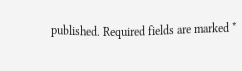published. Required fields are marked *